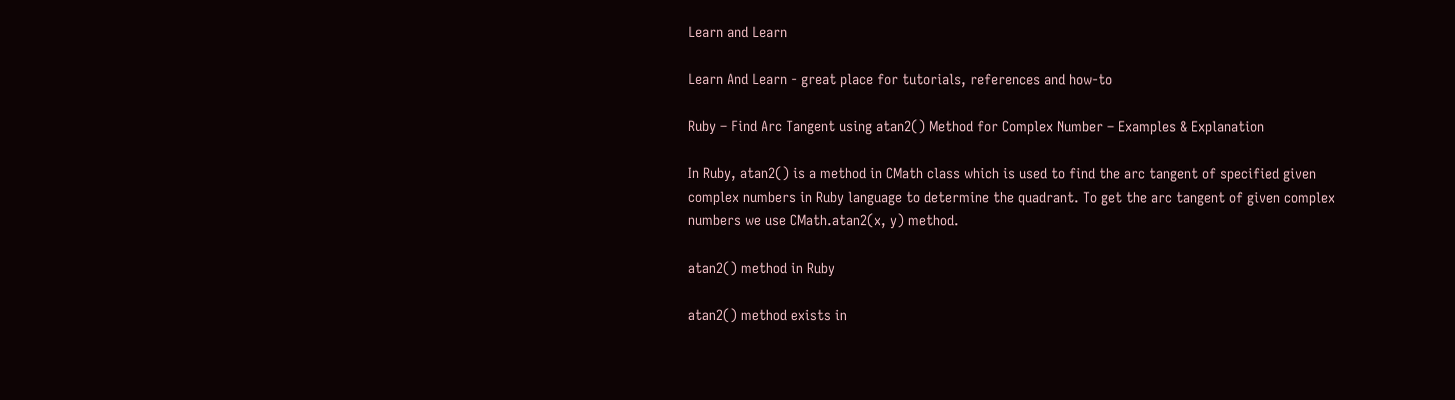Learn and Learn

Learn And Learn - great place for tutorials, references and how-to

Ruby – Find Arc Tangent using atan2() Method for Complex Number – Examples & Explanation

In Ruby, atan2() is a method in CMath class which is used to find the arc tangent of specified given complex numbers in Ruby language to determine the quadrant. To get the arc tangent of given complex numbers we use CMath.atan2(x, y) method.

atan2() method in Ruby

atan2() method exists in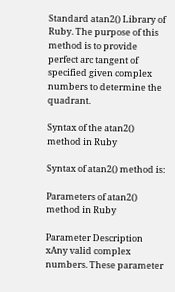Standard atan2() Library of Ruby. The purpose of this method is to provide perfect arc tangent of specified given complex numbers to determine the quadrant.

Syntax of the atan2() method in Ruby

Syntax of atan2() method is:

Parameters of atan2() method in Ruby

Parameter Description
xAny valid complex numbers. These parameter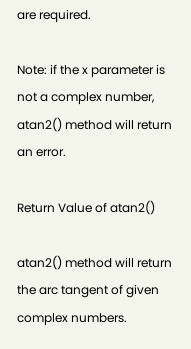are required.

Note: if the x parameter is not a complex number, atan2() method will return an error.

Return Value of atan2()

atan2() method will return the arc tangent of given complex numbers.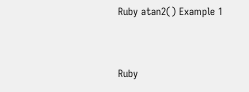Ruby atan2() Example 1


Ruby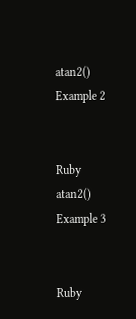atan2() Example 2


Ruby atan2() Example 3


Ruby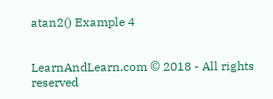atan2() Example 4


LearnAndLearn.com © 2018 - All rights reserved